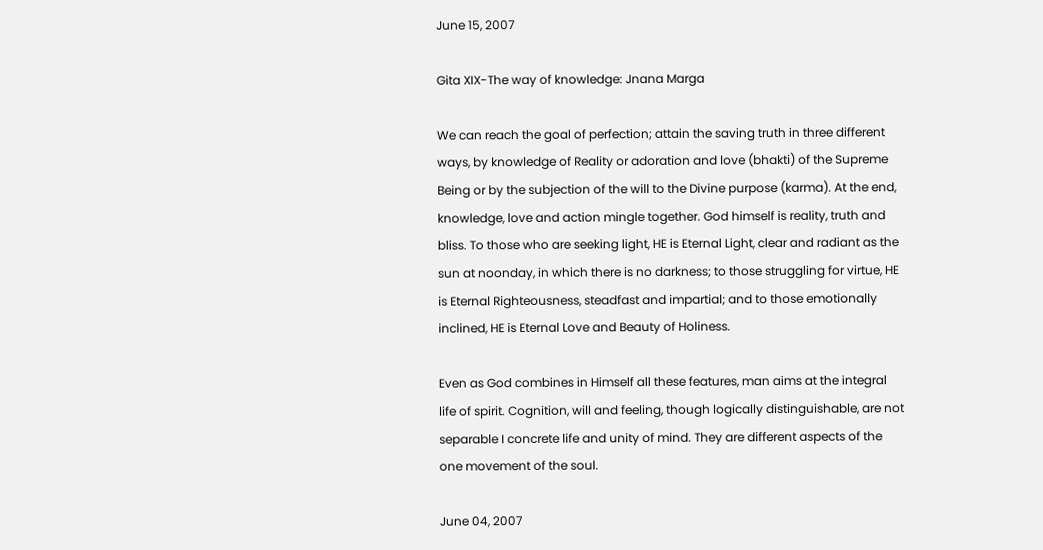June 15, 2007

Gita XIX-The way of knowledge: Jnana Marga

We can reach the goal of perfection; attain the saving truth in three different ways, by knowledge of Reality or adoration and love (bhakti) of the Supreme Being or by the subjection of the will to the Divine purpose (karma). At the end, knowledge, love and action mingle together. God himself is reality, truth and bliss. To those who are seeking light, HE is Eternal Light, clear and radiant as the sun at noonday, in which there is no darkness; to those struggling for virtue, HE is Eternal Righteousness, steadfast and impartial; and to those emotionally inclined, HE is Eternal Love and Beauty of Holiness.

Even as God combines in Himself all these features, man aims at the integral life of spirit. Cognition, will and feeling, though logically distinguishable, are not separable I concrete life and unity of mind. They are different aspects of the one movement of the soul.

June 04, 2007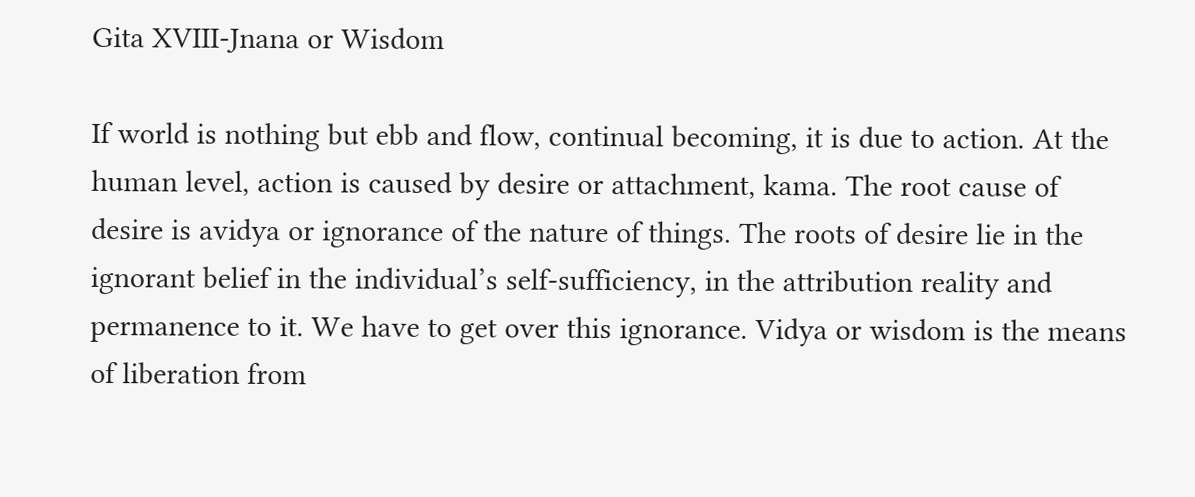Gita XVIII-Jnana or Wisdom

If world is nothing but ebb and flow, continual becoming, it is due to action. At the human level, action is caused by desire or attachment, kama. The root cause of desire is avidya or ignorance of the nature of things. The roots of desire lie in the ignorant belief in the individual’s self-sufficiency, in the attribution reality and permanence to it. We have to get over this ignorance. Vidya or wisdom is the means of liberation from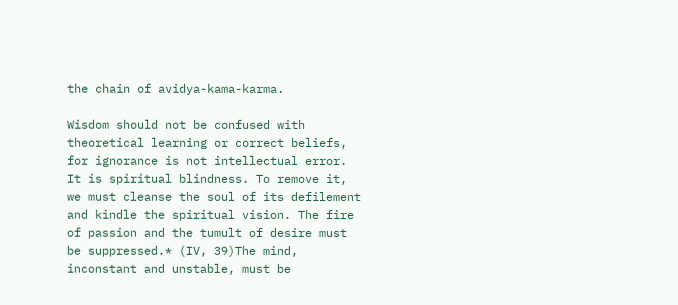the chain of avidya-kama-karma.

Wisdom should not be confused with theoretical learning or correct beliefs, for ignorance is not intellectual error. It is spiritual blindness. To remove it, we must cleanse the soul of its defilement and kindle the spiritual vision. The fire of passion and the tumult of desire must be suppressed.* (IV, 39)The mind, inconstant and unstable, must be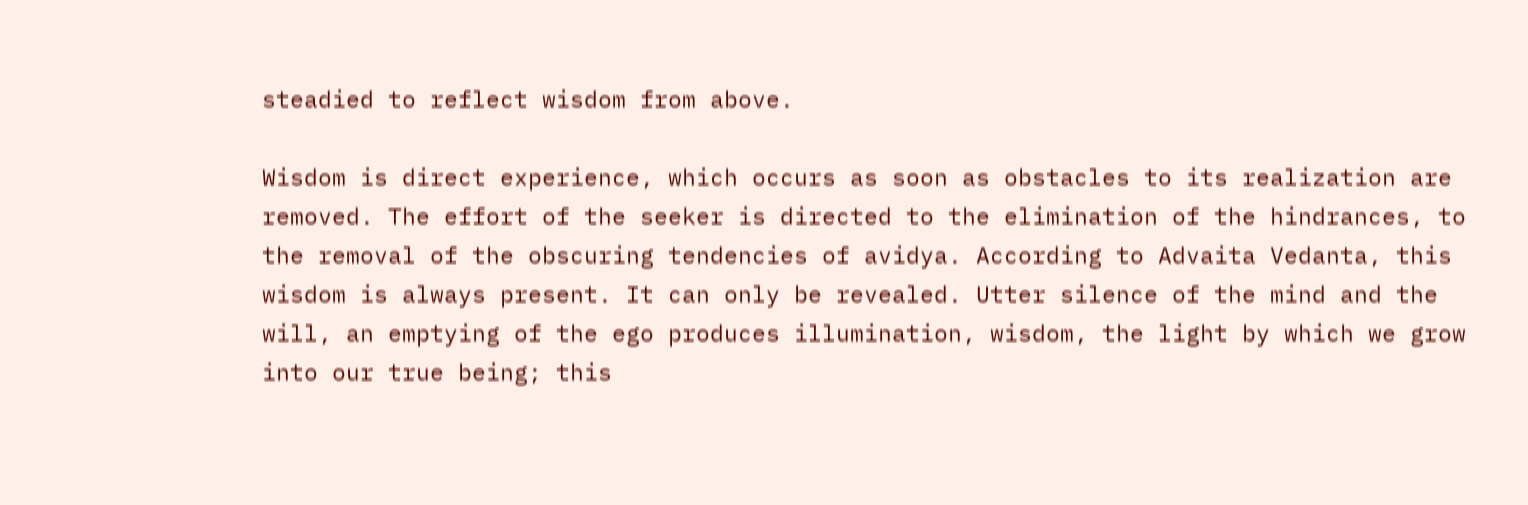steadied to reflect wisdom from above.

Wisdom is direct experience, which occurs as soon as obstacles to its realization are removed. The effort of the seeker is directed to the elimination of the hindrances, to the removal of the obscuring tendencies of avidya. According to Advaita Vedanta, this wisdom is always present. It can only be revealed. Utter silence of the mind and the will, an emptying of the ego produces illumination, wisdom, the light by which we grow into our true being; this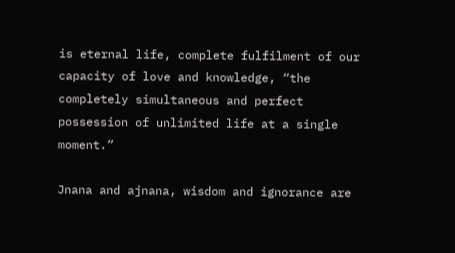is eternal life, complete fulfilment of our capacity of love and knowledge, “the completely simultaneous and perfect possession of unlimited life at a single moment.”

Jnana and ajnana, wisdom and ignorance are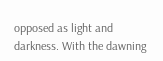opposed as light and darkness. With the dawning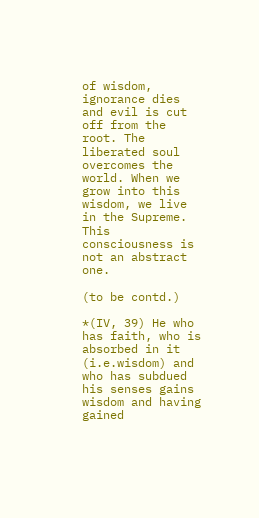of wisdom, ignorance dies and evil is cut off from the root. The liberated soul overcomes the world. When we grow into this wisdom, we live in the Supreme. This consciousness is not an abstract one.

(to be contd.)

*(IV, 39) He who has faith, who is absorbed in it (i.e.wisdom) and who has subdued his senses gains wisdom and having gained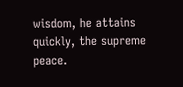wisdom, he attains quickly, the supreme peace.